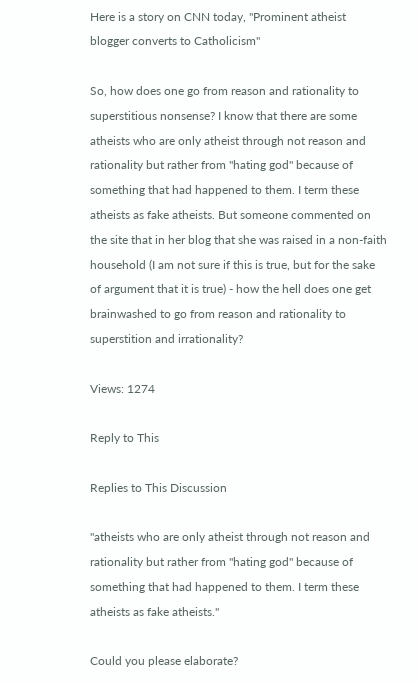Here is a story on CNN today, "Prominent atheist blogger converts to Catholicism"

So, how does one go from reason and rationality to superstitious nonsense? I know that there are some atheists who are only atheist through not reason and rationality but rather from "hating god" because of something that had happened to them. I term these atheists as fake atheists. But someone commented on the site that in her blog that she was raised in a non-faith household (I am not sure if this is true, but for the sake of argument that it is true) - how the hell does one get brainwashed to go from reason and rationality to superstition and irrationality?

Views: 1274

Reply to This

Replies to This Discussion

"atheists who are only atheist through not reason and rationality but rather from "hating god" because of something that had happened to them. I term these atheists as fake atheists."

Could you please elaborate?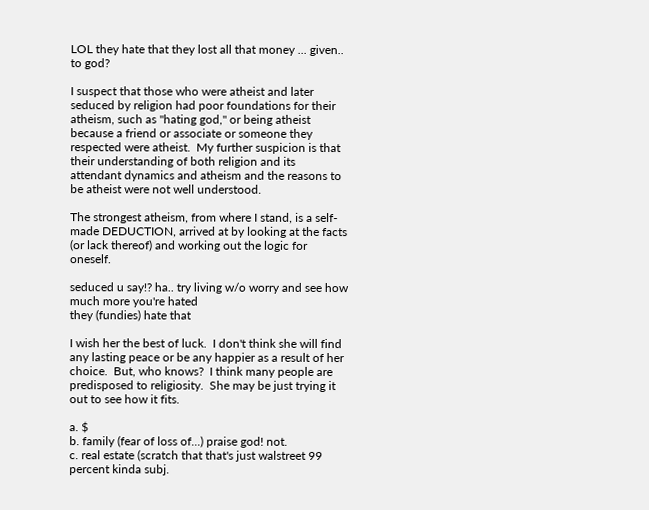LOL they hate that they lost all that money ... given.. to god?

I suspect that those who were atheist and later seduced by religion had poor foundations for their atheism, such as "hating god," or being atheist because a friend or associate or someone they respected were atheist.  My further suspicion is that their understanding of both religion and its attendant dynamics and atheism and the reasons to be atheist were not well understood.

The strongest atheism, from where I stand, is a self-made DEDUCTION, arrived at by looking at the facts (or lack thereof) and working out the logic for oneself.

seduced u say!? ha.. try living w/o worry and see how much more you're hated
they (fundies) hate that

I wish her the best of luck.  I don't think she will find any lasting peace or be any happier as a result of her choice.  But, who knows?  I think many people are predisposed to religiosity.  She may be just trying it out to see how it fits.

a. $
b. family (fear of loss of...) praise god! not.
c. real estate (scratch that that's just walstreet 99 percent kinda subj.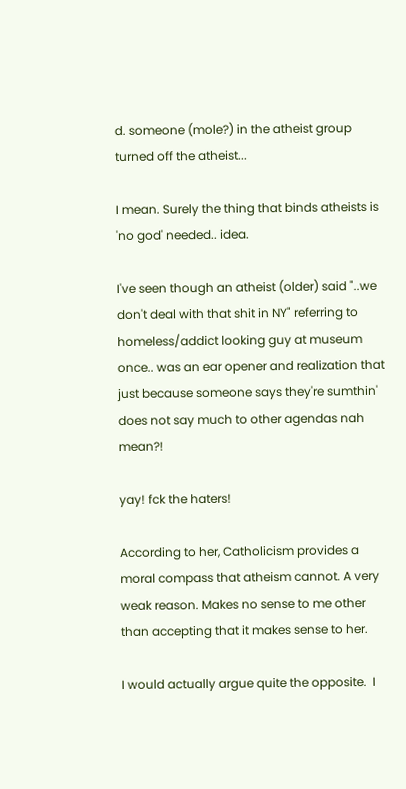d. someone (mole?) in the atheist group turned off the atheist...

I mean. Surely the thing that binds atheists is 'no god' needed.. idea.

I've seen though an atheist (older) said "..we don't deal with that shit in NY" referring to homeless/addict looking guy at museum once.. was an ear opener and realization that just because someone says they're sumthin' does not say much to other agendas nah mean?!

yay! fck the haters!

According to her, Catholicism provides a moral compass that atheism cannot. A very weak reason. Makes no sense to me other than accepting that it makes sense to her.

I would actually argue quite the opposite.  I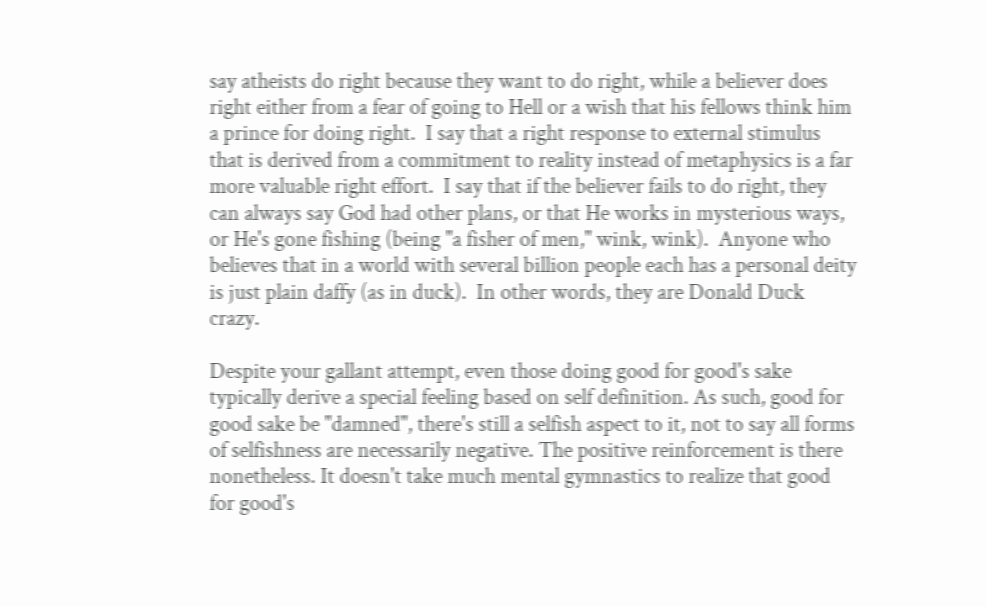say atheists do right because they want to do right, while a believer does right either from a fear of going to Hell or a wish that his fellows think him a prince for doing right.  I say that a right response to external stimulus that is derived from a commitment to reality instead of metaphysics is a far more valuable right effort.  I say that if the believer fails to do right, they can always say God had other plans, or that He works in mysterious ways, or He's gone fishing (being "a fisher of men," wink, wink).  Anyone who believes that in a world with several billion people each has a personal deity is just plain daffy (as in duck).  In other words, they are Donald Duck crazy.

Despite your gallant attempt, even those doing good for good's sake typically derive a special feeling based on self definition. As such, good for good sake be "damned", there's still a selfish aspect to it, not to say all forms of selfishness are necessarily negative. The positive reinforcement is there nonetheless. It doesn't take much mental gymnastics to realize that good for good's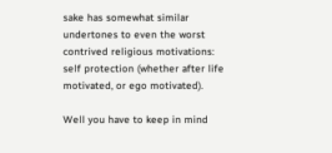sake has somewhat similar undertones to even the worst contrived religious motivations: self protection (whether after life motivated, or ego motivated).

Well you have to keep in mind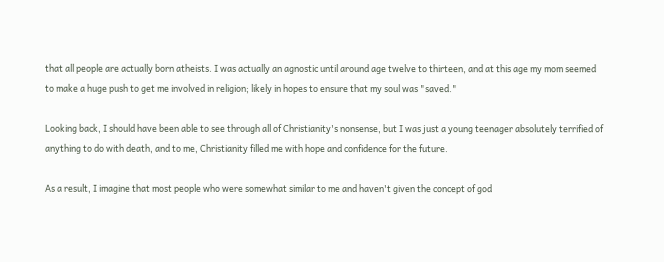that all people are actually born atheists. I was actually an agnostic until around age twelve to thirteen, and at this age my mom seemed to make a huge push to get me involved in religion; likely in hopes to ensure that my soul was "saved."

Looking back, I should have been able to see through all of Christianity's nonsense, but I was just a young teenager absolutely terrified of anything to do with death, and to me, Christianity filled me with hope and confidence for the future.

As a result, I imagine that most people who were somewhat similar to me and haven't given the concept of god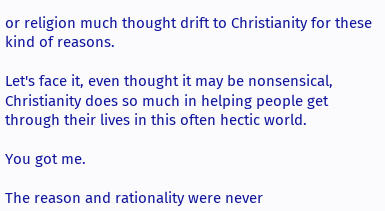or religion much thought drift to Christianity for these kind of reasons.

Let's face it, even thought it may be nonsensical, Christianity does so much in helping people get through their lives in this often hectic world.

You got me.

The reason and rationality were never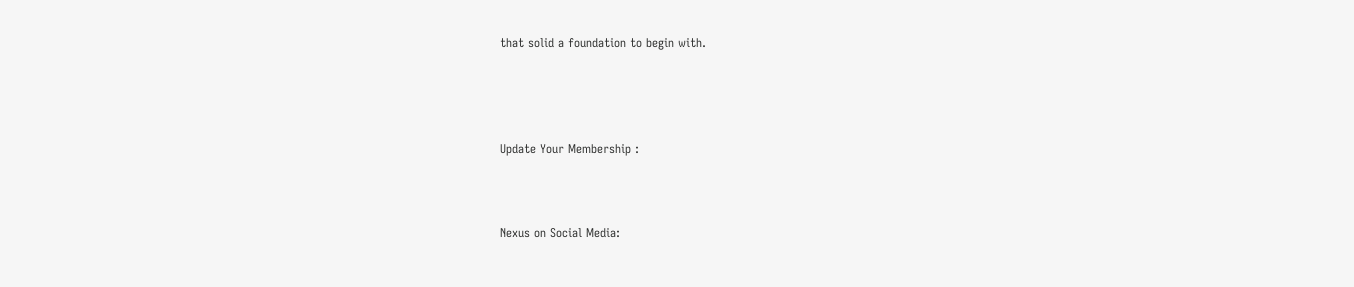that solid a foundation to begin with.




Update Your Membership :



Nexus on Social Media: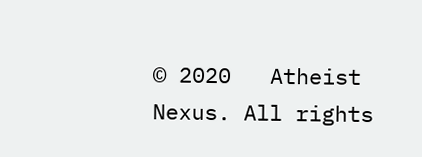© 2020   Atheist Nexus. All rights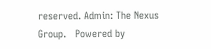reserved. Admin: The Nexus Group.   Powered by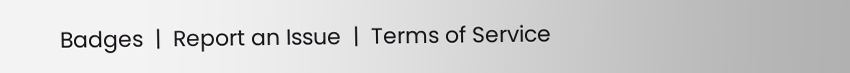Badges  |  Report an Issue  |  Terms of Service